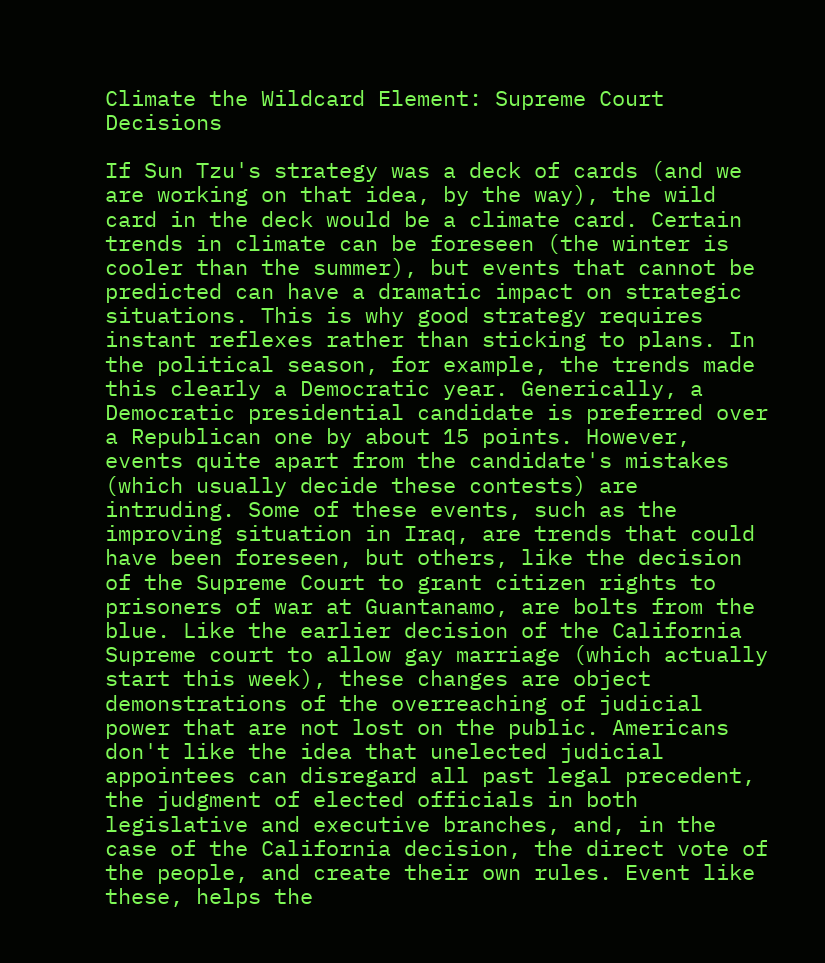Climate the Wildcard Element: Supreme Court Decisions

If Sun Tzu's strategy was a deck of cards (and we are working on that idea, by the way), the wild card in the deck would be a climate card. Certain trends in climate can be foreseen (the winter is cooler than the summer), but events that cannot be predicted can have a dramatic impact on strategic situations. This is why good strategy requires instant reflexes rather than sticking to plans. In the political season, for example, the trends made this clearly a Democratic year. Generically, a Democratic presidential candidate is preferred over a Republican one by about 15 points. However, events quite apart from the candidate's mistakes (which usually decide these contests) are intruding. Some of these events, such as the improving situation in Iraq, are trends that could have been foreseen, but others, like the decision of the Supreme Court to grant citizen rights to prisoners of war at Guantanamo, are bolts from the blue. Like the earlier decision of the California Supreme court to allow gay marriage (which actually start this week), these changes are object demonstrations of the overreaching of judicial power that are not lost on the public. Americans don't like the idea that unelected judicial appointees can disregard all past legal precedent, the judgment of elected officials in both legislative and executive branches, and, in the case of the California decision, the direct vote of the people, and create their own rules. Event like these, helps the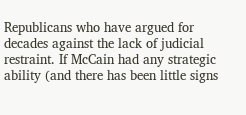Republicans who have argued for decades against the lack of judicial restraint. If McCain had any strategic ability (and there has been little signs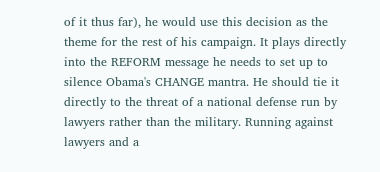of it thus far), he would use this decision as the theme for the rest of his campaign. It plays directly into the REFORM message he needs to set up to silence Obama's CHANGE mantra. He should tie it directly to the threat of a national defense run by lawyers rather than the military. Running against lawyers and a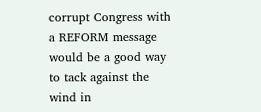corrupt Congress with a REFORM message would be a good way to tack against the wind in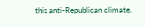this anti-Republican climate.